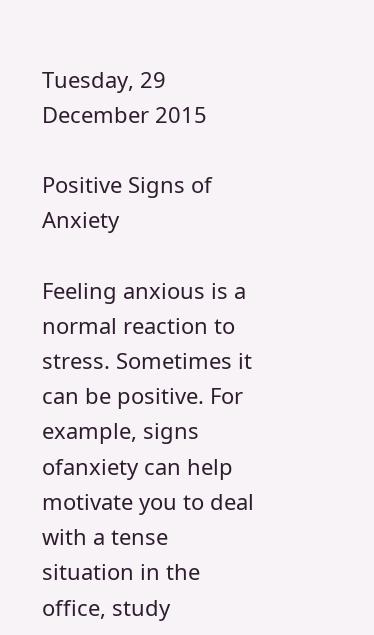Tuesday, 29 December 2015

Positive Signs of Anxiety

Feeling anxious is a normal reaction to stress. Sometimes it can be positive. For example, signs ofanxiety can help motivate you to deal with a tense situation in the office, study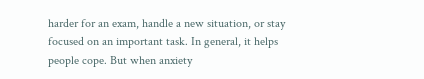harder for an exam, handle a new situation, or stay focused on an important task. In general, it helps people cope. But when anxiety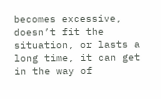becomes excessive, doesn’t fit the situation, or lasts a long time, it can get in the way of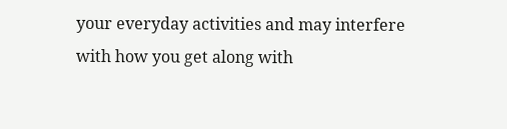your everyday activities and may interfere with how you get along with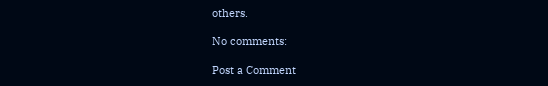others.

No comments:

Post a Comment